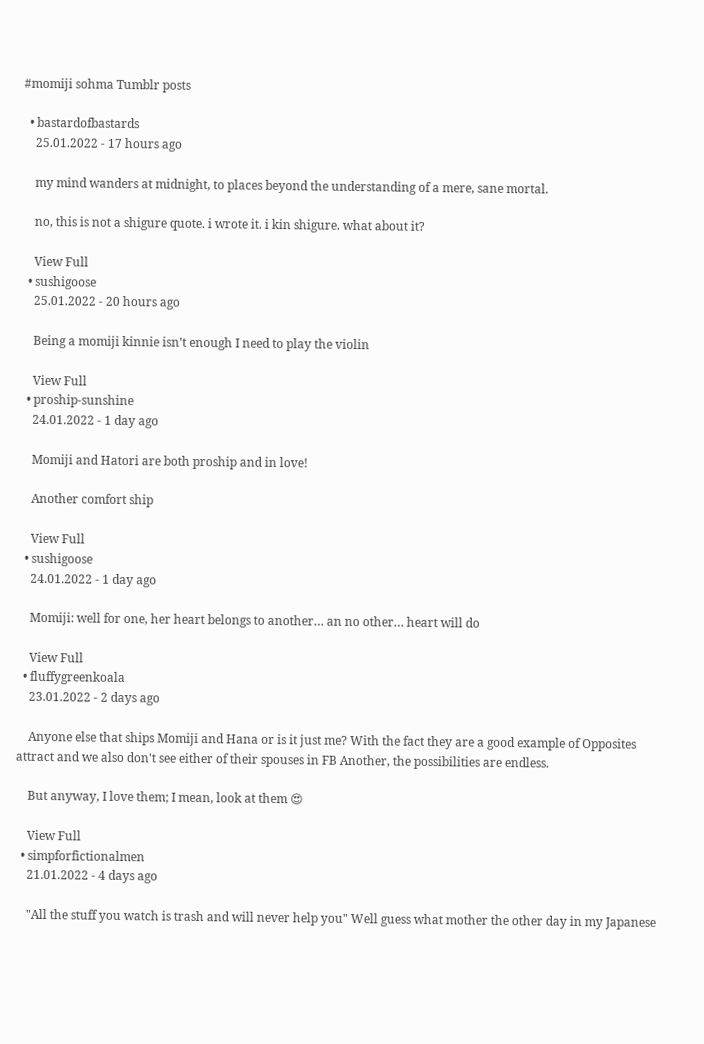#momiji sohma Tumblr posts

  • bastardofbastards
    25.01.2022 - 17 hours ago

    my mind wanders at midnight, to places beyond the understanding of a mere, sane mortal.

    no, this is not a shigure quote. i wrote it. i kin shigure. what about it?

    View Full
  • sushigoose
    25.01.2022 - 20 hours ago

    Being a momiji kinnie isn’t enough I need to play the violin

    View Full
  • proship-sunshine
    24.01.2022 - 1 day ago

    Momiji and Hatori are both proship and in love!

    Another comfort ship

    View Full
  • sushigoose
    24.01.2022 - 1 day ago

    Momiji: well for one, her heart belongs to another… an no other… heart will do

    View Full
  • fluffygreenkoala
    23.01.2022 - 2 days ago

    Anyone else that ships Momiji and Hana or is it just me? With the fact they are a good example of Opposites attract and we also don't see either of their spouses in FB Another, the possibilities are endless.

    But anyway, I love them; I mean, look at them 😍

    View Full
  • simpforfictionalmen
    21.01.2022 - 4 days ago

    "All the stuff you watch is trash and will never help you" Well guess what mother the other day in my Japanese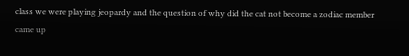class we were playing jeopardy and the question of why did the cat not become a zodiac member came up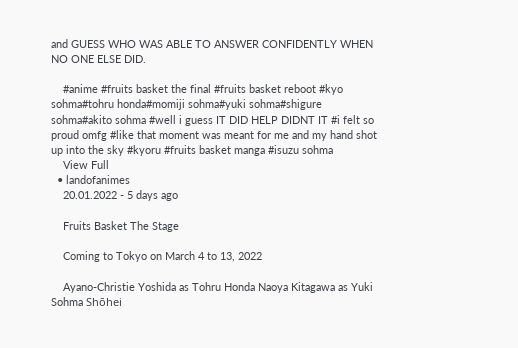and GUESS WHO WAS ABLE TO ANSWER CONFIDENTLY WHEN NO ONE ELSE DID.

    #anime #fruits basket the final #fruits basket reboot #kyo sohma#tohru honda#momiji sohma#yuki sohma#shigure sohma#akito sohma #well i guess IT DID HELP DIDNT IT #i felt so proud omfg #like that moment was meant for me and my hand shot up into the sky #kyoru #fruits basket manga #isuzu sohma
    View Full
  • landofanimes
    20.01.2022 - 5 days ago

    Fruits Basket The Stage

    Coming to Tokyo on March 4 to 13, 2022

    Ayano-Christie Yoshida as Tohru Honda Naoya Kitagawa as Yuki Sohma Shōhei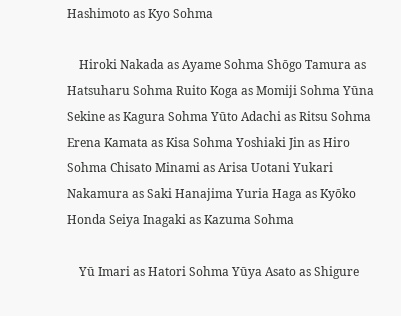Hashimoto as Kyo Sohma

    Hiroki Nakada as Ayame Sohma Shōgo Tamura as Hatsuharu Sohma Ruito Koga as Momiji Sohma Yūna Sekine as Kagura Sohma Yūto Adachi as Ritsu Sohma Erena Kamata as Kisa Sohma Yoshiaki Jin as Hiro Sohma Chisato Minami as Arisa Uotani Yukari Nakamura as Saki Hanajima Yuria Haga as Kyōko Honda Seiya Inagaki as Kazuma Sohma

    Yū Imari as Hatori Sohma Yūya Asato as Shigure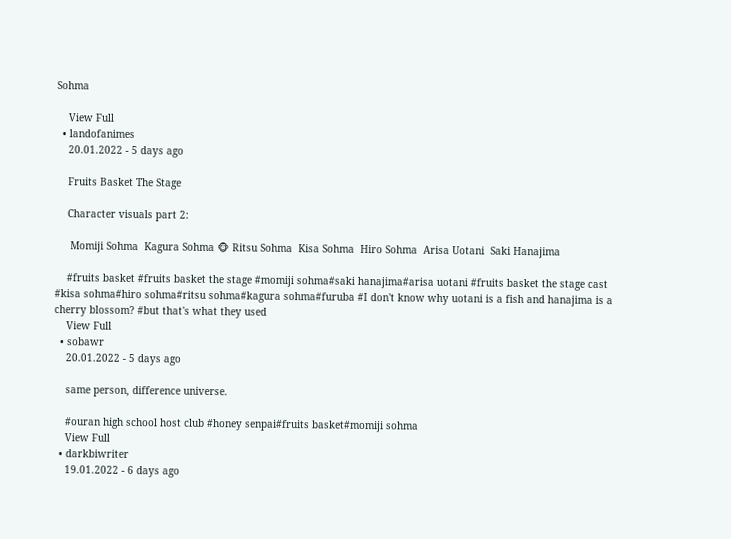Sohma

    View Full
  • landofanimes
    20.01.2022 - 5 days ago

    Fruits Basket The Stage

    Character visuals part 2:

     Momiji Sohma  Kagura Sohma 🐵 Ritsu Sohma  Kisa Sohma  Hiro Sohma  Arisa Uotani  Saki Hanajima

    #fruits basket #fruits basket the stage #momiji sohma#saki hanajima#arisa uotani #fruits basket the stage cast #kisa sohma#hiro sohma#ritsu sohma#kagura sohma#furuba #I don't know why uotani is a fish and hanajima is a cherry blossom? #but that's what they used
    View Full
  • sobawr
    20.01.2022 - 5 days ago

    same person, difference universe.

    #ouran high school host club #honey senpai#fruits basket#momiji sohma
    View Full
  • darkbiwriter
    19.01.2022 - 6 days ago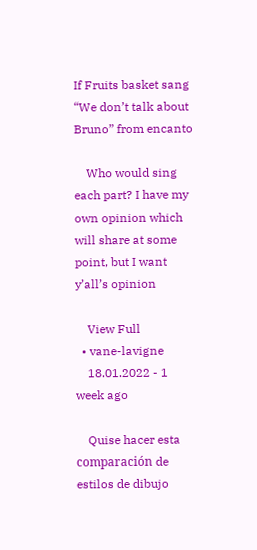If Fruits basket sang “We don’t talk about Bruno” from encanto

    Who would sing each part? I have my own opinion which will share at some point, but I want y’all’s opinion

    View Full
  • vane-lavigne
    18.01.2022 - 1 week ago

    Quise hacer esta comparación de estilos de dibujo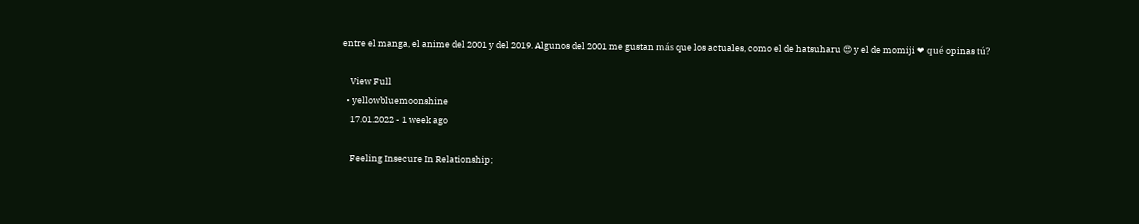entre el manga, el anime del 2001 y del 2019. Algunos del 2001 me gustan más que los actuales, como el de hatsuharu 😍 y el de momiji ❤ qué opinas tú?

    View Full
  • yellowbluemoonshine
    17.01.2022 - 1 week ago

    Feeling Insecure In Relationship;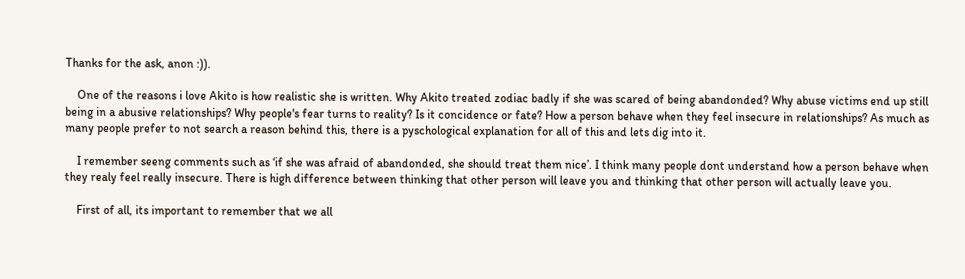Thanks for the ask, anon :)).

    One of the reasons i love Akito is how realistic she is written. Why Akito treated zodiac badly if she was scared of being abandonded? Why abuse victims end up still being in a abusive relationships? Why people's fear turns to reality? Is it concidence or fate? How a person behave when they feel insecure in relationships? As much as many people prefer to not search a reason behind this, there is a pyschological explanation for all of this and lets dig into it.

    I remember seeng comments such as ‘if she was afraid of abandonded, she should treat them nice’. I think many people dont understand how a person behave when they realy feel really insecure. There is high difference between thinking that other person will leave you and thinking that other person will actually leave you.

    First of all, its important to remember that we all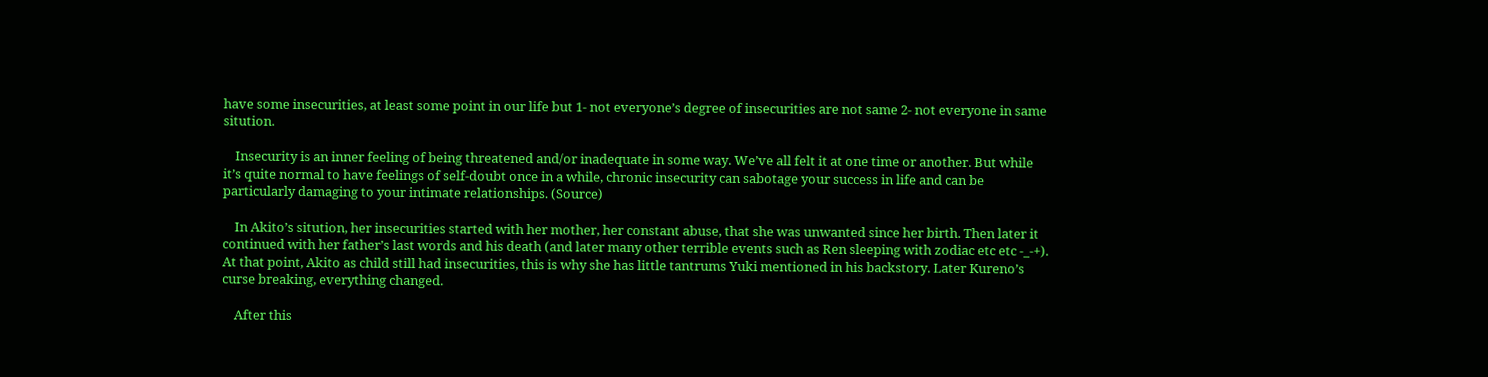have some insecurities, at least some point in our life but 1- not everyone’s degree of insecurities are not same 2- not everyone in same sitution.

    Insecurity is an inner feeling of being threatened and/or inadequate in some way. We’ve all felt it at one time or another. But while it’s quite normal to have feelings of self-doubt once in a while, chronic insecurity can sabotage your success in life and can be particularly damaging to your intimate relationships. (Source)

    In Akito’s sitution, her insecurities started with her mother, her constant abuse, that she was unwanted since her birth. Then later it continued with her father’s last words and his death (and later many other terrible events such as Ren sleeping with zodiac etc etc -_-+). At that point, Akito as child still had insecurities, this is why she has little tantrums Yuki mentioned in his backstory. Later Kureno’s curse breaking, everything changed.

    After this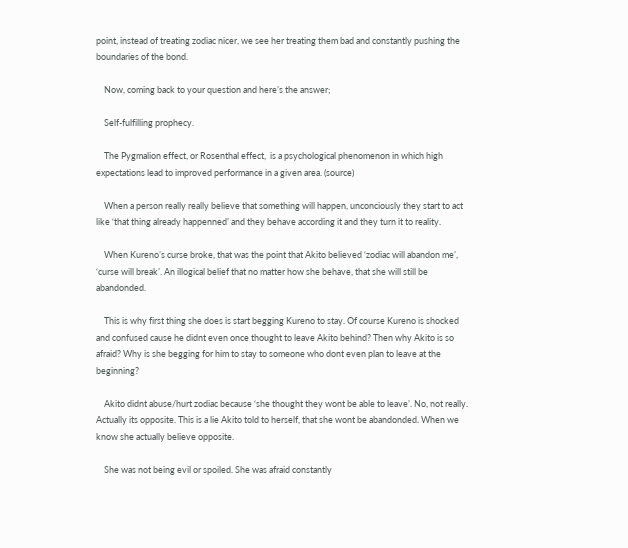point, instead of treating zodiac nicer, we see her treating them bad and constantly pushing the boundaries of the bond.

    Now, coming back to your question and here’s the answer;

    Self-fulfilling prophecy.

    The Pygmalion effect, or Rosenthal effect,  is a psychological phenomenon in which high expectations lead to improved performance in a given area. (source)

    When a person really really believe that something will happen, unconciously they start to act like ‘that thing already happenned’ and they behave according it and they turn it to reality.

    When Kureno’s curse broke, that was the point that Akito believed ‘zodiac will abandon me’, ‘curse will break’. An illogical belief that no matter how she behave, that she will still be abandonded.

    This is why first thing she does is start begging Kureno to stay. Of course Kureno is shocked and confused cause he didnt even once thought to leave Akito behind? Then why Akito is so afraid? Why is she begging for him to stay to someone who dont even plan to leave at the beginning?

    Akito didnt abuse/hurt zodiac because ‘she thought they wont be able to leave’. No, not really. Actually its opposite. This is a lie Akito told to herself, that she wont be abandonded. When we know she actually believe opposite.

    She was not being evil or spoiled. She was afraid constantly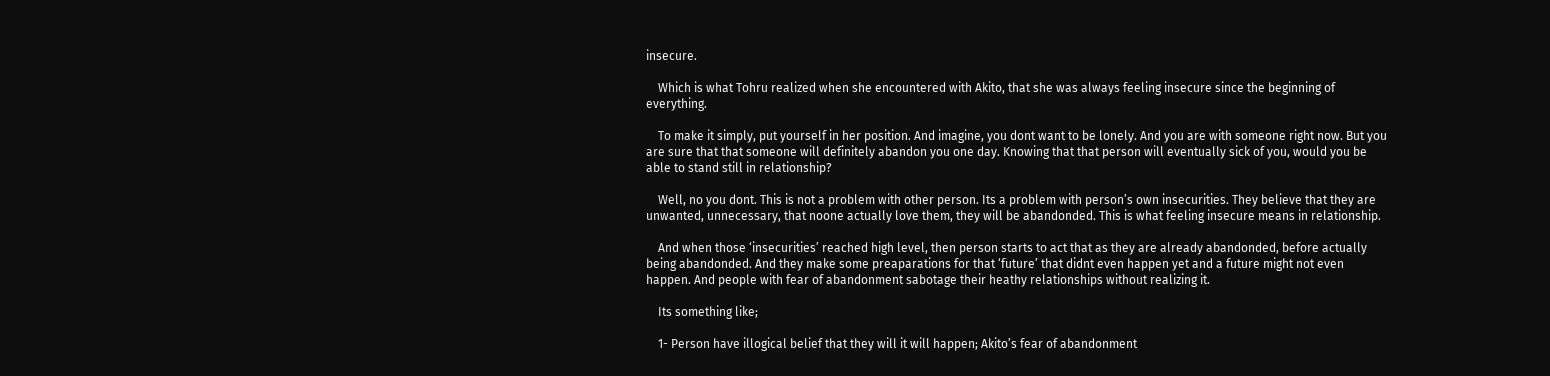insecure.

    Which is what Tohru realized when she encountered with Akito, that she was always feeling insecure since the beginning of everything.

    To make it simply, put yourself in her position. And imagine, you dont want to be lonely. And you are with someone right now. But you are sure that that someone will definitely abandon you one day. Knowing that that person will eventually sick of you, would you be able to stand still in relationship?

    Well, no you dont. This is not a problem with other person. Its a problem with person’s own insecurities. They believe that they are unwanted, unnecessary, that noone actually love them, they will be abandonded. This is what feeling insecure means in relationship.

    And when those ‘insecurities’ reached high level, then person starts to act that as they are already abandonded, before actually being abandonded. And they make some preaparations for that ‘future’ that didnt even happen yet and a future might not even happen. And people with fear of abandonment sabotage their heathy relationships without realizing it.

    Its something like;

    1- Person have illogical belief that they will it will happen; Akito’s fear of abandonment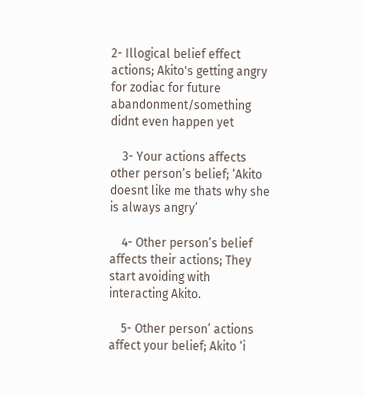2- Illogical belief effect actions; Akito's getting angry for zodiac for future abandonment/something didnt even happen yet

    3- Your actions affects other person’s belief; ‘Akito doesnt like me thats why she is always angry’

    4- Other person’s belief affects their actions; They start avoiding with interacting Akito.

    5- Other person’ actions affect your belief; Akito ‘i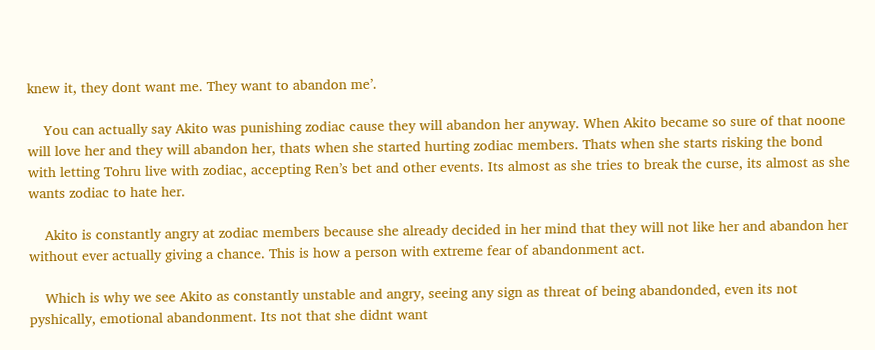knew it, they dont want me. They want to abandon me’.

    You can actually say Akito was punishing zodiac cause they will abandon her anyway. When Akito became so sure of that noone will love her and they will abandon her, thats when she started hurting zodiac members. Thats when she starts risking the bond with letting Tohru live with zodiac, accepting Ren’s bet and other events. Its almost as she tries to break the curse, its almost as she wants zodiac to hate her.

    Akito is constantly angry at zodiac members because she already decided in her mind that they will not like her and abandon her without ever actually giving a chance. This is how a person with extreme fear of abandonment act.

    Which is why we see Akito as constantly unstable and angry, seeing any sign as threat of being abandonded, even its not pyshically, emotional abandonment. Its not that she didnt want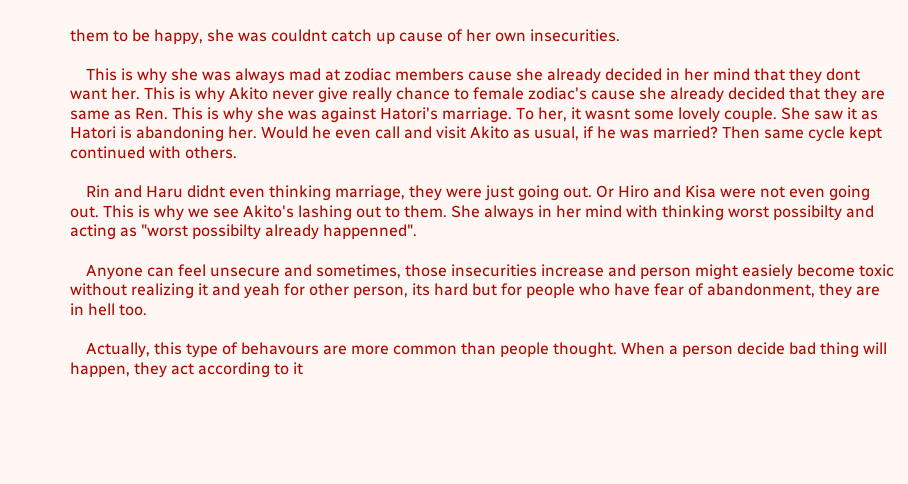them to be happy, she was couldnt catch up cause of her own insecurities.

    This is why she was always mad at zodiac members cause she already decided in her mind that they dont want her. This is why Akito never give really chance to female zodiac's cause she already decided that they are same as Ren. This is why she was against Hatori's marriage. To her, it wasnt some lovely couple. She saw it as Hatori is abandoning her. Would he even call and visit Akito as usual, if he was married? Then same cycle kept continued with others.

    Rin and Haru didnt even thinking marriage, they were just going out. Or Hiro and Kisa were not even going out. This is why we see Akito's lashing out to them. She always in her mind with thinking worst possibilty and acting as "worst possibilty already happenned".

    Anyone can feel unsecure and sometimes, those insecurities increase and person might easiely become toxic without realizing it and yeah for other person, its hard but for people who have fear of abandonment, they are in hell too.

    Actually, this type of behavours are more common than people thought. When a person decide bad thing will happen, they act according to it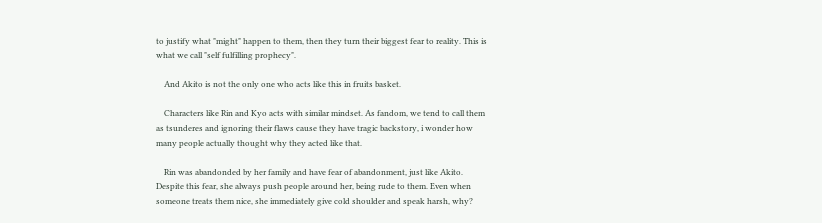to justify what "might" happen to them, then they turn their biggest fear to reality. This is what we call "self fulfilling prophecy".

    And Akito is not the only one who acts like this in fruits basket.

    Characters like Rin and Kyo acts with similar mindset. As fandom, we tend to call them as tsunderes and ignoring their flaws cause they have tragic backstory, i wonder how many people actually thought why they acted like that.

    Rin was abandonded by her family and have fear of abandonment, just like Akito. Despite this fear, she always push people around her, being rude to them. Even when someone treats them nice, she immediately give cold shoulder and speak harsh, why?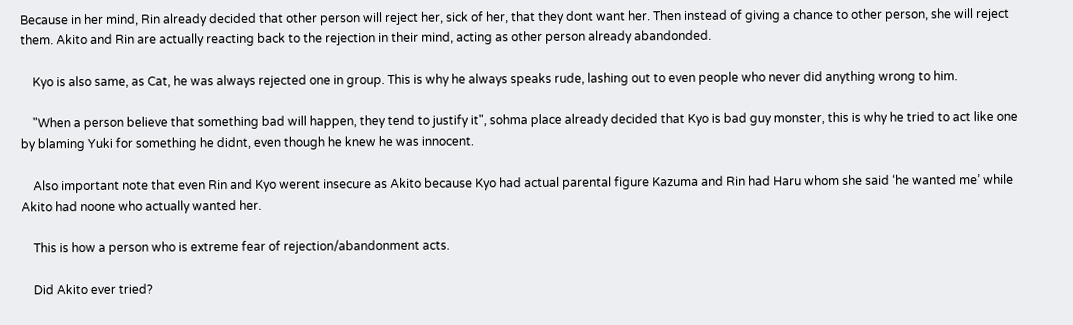Because in her mind, Rin already decided that other person will reject her, sick of her, that they dont want her. Then instead of giving a chance to other person, she will reject them. Akito and Rin are actually reacting back to the rejection in their mind, acting as other person already abandonded.

    Kyo is also same, as Cat, he was always rejected one in group. This is why he always speaks rude, lashing out to even people who never did anything wrong to him.

    "When a person believe that something bad will happen, they tend to justify it", sohma place already decided that Kyo is bad guy monster, this is why he tried to act like one by blaming Yuki for something he didnt, even though he knew he was innocent.

    Also important note that even Rin and Kyo werent insecure as Akito because Kyo had actual parental figure Kazuma and Rin had Haru whom she said ‘he wanted me’ while Akito had noone who actually wanted her.

    This is how a person who is extreme fear of rejection/abandonment acts.

    Did Akito ever tried?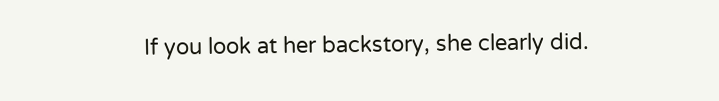If you look at her backstory, she clearly did.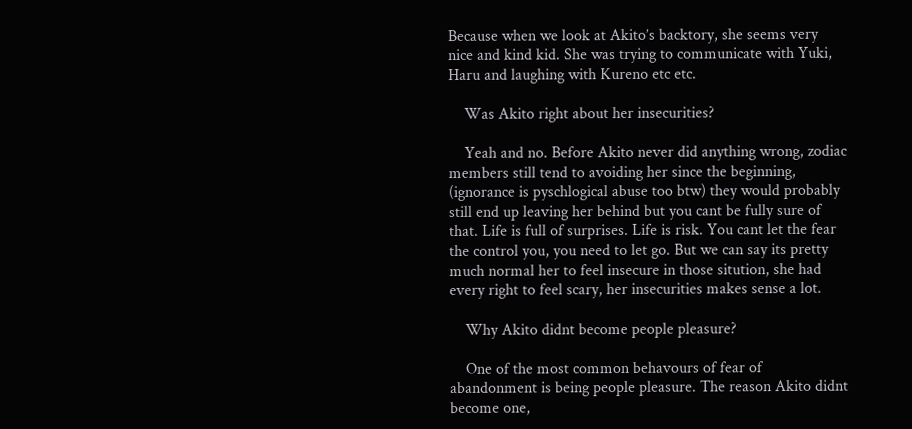Because when we look at Akito’s backtory, she seems very nice and kind kid. She was trying to communicate with Yuki, Haru and laughing with Kureno etc etc.

    Was Akito right about her insecurities?

    Yeah and no. Before Akito never did anything wrong, zodiac members still tend to avoiding her since the beginning, (ignorance is pyschlogical abuse too btw) they would probably still end up leaving her behind but you cant be fully sure of that. Life is full of surprises. Life is risk. You cant let the fear the control you, you need to let go. But we can say its pretty much normal her to feel insecure in those sitution, she had every right to feel scary, her insecurities makes sense a lot.

    Why Akito didnt become people pleasure?

    One of the most common behavours of fear of abandonment is being people pleasure. The reason Akito didnt become one,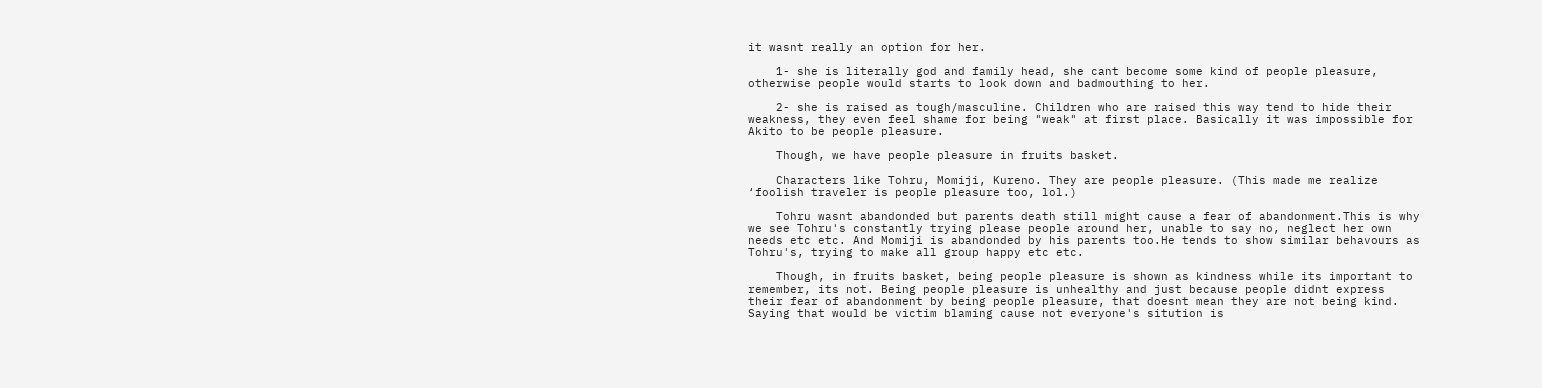it wasnt really an option for her.

    1- she is literally god and family head, she cant become some kind of people pleasure, otherwise people would starts to look down and badmouthing to her.

    2- she is raised as tough/masculine. Children who are raised this way tend to hide their weakness, they even feel shame for being "weak" at first place. Basically it was impossible for Akito to be people pleasure.

    Though, we have people pleasure in fruits basket.

    Characters like Tohru, Momiji, Kureno. They are people pleasure. (This made me realize ‘foolish traveler is people pleasure too, lol.)

    Tohru wasnt abandonded but parents death still might cause a fear of abandonment.This is why we see Tohru's constantly trying please people around her, unable to say no, neglect her own needs etc etc. And Momiji is abandonded by his parents too.He tends to show similar behavours as Tohru's, trying to make all group happy etc etc.

    Though, in fruits basket, being people pleasure is shown as kindness while its important to remember, its not. Being people pleasure is unhealthy and just because people didnt express their fear of abandonment by being people pleasure, that doesnt mean they are not being kind. Saying that would be victim blaming cause not everyone's sitution is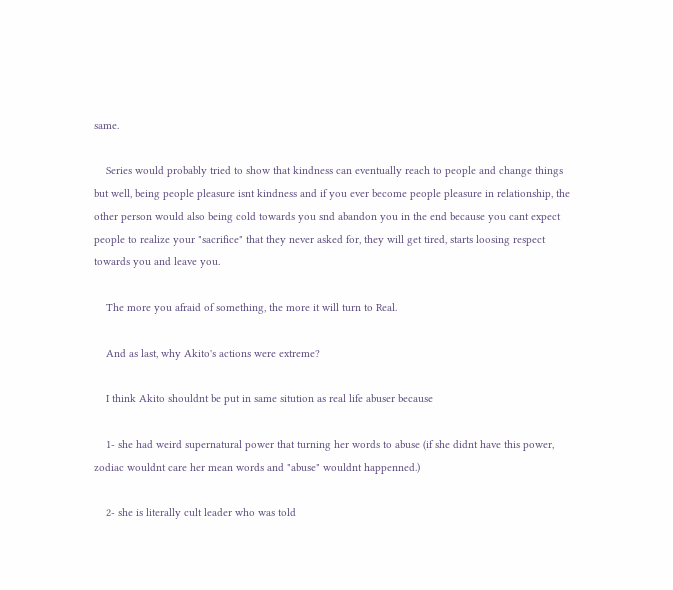same.

    Series would probably tried to show that kindness can eventually reach to people and change things but well, being people pleasure isnt kindness and if you ever become people pleasure in relationship, the other person would also being cold towards you snd abandon you in the end because you cant expect people to realize your "sacrifice" that they never asked for, they will get tired, starts loosing respect towards you and leave you.

    The more you afraid of something, the more it will turn to Real.

    And as last, why Akito's actions were extreme?

    I think Akito shouldnt be put in same sitution as real life abuser because

    1- she had weird supernatural power that turning her words to abuse (if she didnt have this power, zodiac wouldnt care her mean words and "abuse" wouldnt happenned.)

    2- she is literally cult leader who was told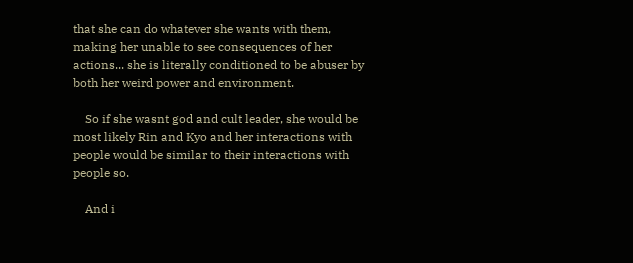that she can do whatever she wants with them, making her unable to see consequences of her actions... she is literally conditioned to be abuser by both her weird power and environment.

    So if she wasnt god and cult leader, she would be most likely Rin and Kyo and her interactions with people would be similar to their interactions with people so.

    And i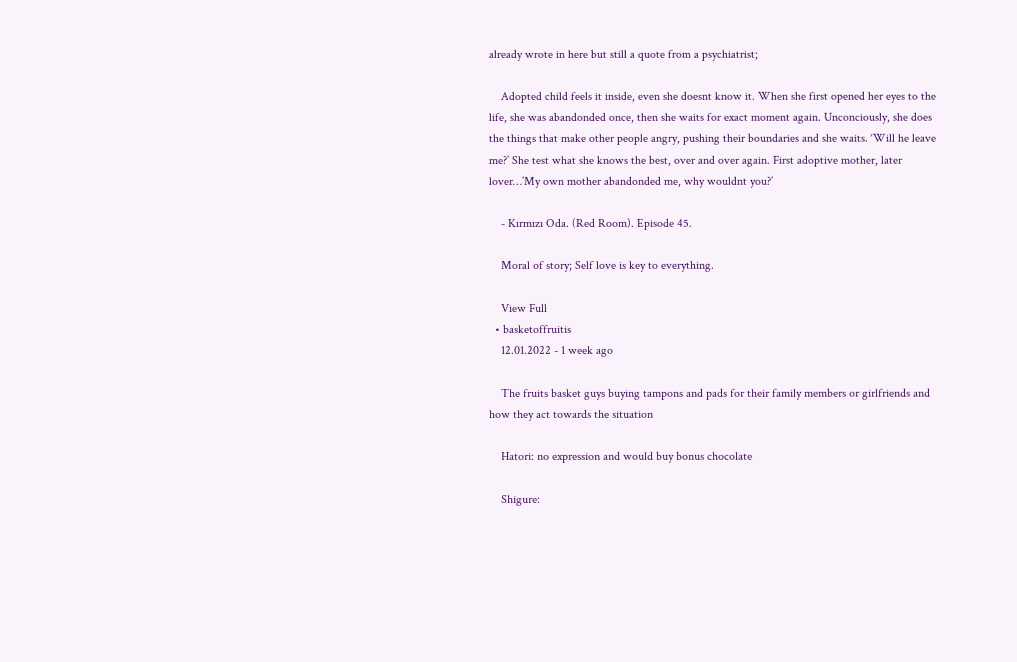already wrote in here but still a quote from a psychiatrist;

    Adopted child feels it inside, even she doesnt know it. When she first opened her eyes to the life, she was abandonded once, then she waits for exact moment again. Unconciously, she does the things that make other people angry, pushing their boundaries and she waits. ‘Will he leave me?’ She test what she knows the best, over and over again. First adoptive mother, later lover…’My own mother abandonded me, why wouldnt you?’

    - Kırmızı Oda. (Red Room). Episode 45.

    Moral of story; Self love is key to everything.

    View Full
  • basketoffruitis
    12.01.2022 - 1 week ago

    The fruits basket guys buying tampons and pads for their family members or girlfriends and how they act towards the situation

    Hatori: no expression and would buy bonus chocolate

    Shigure: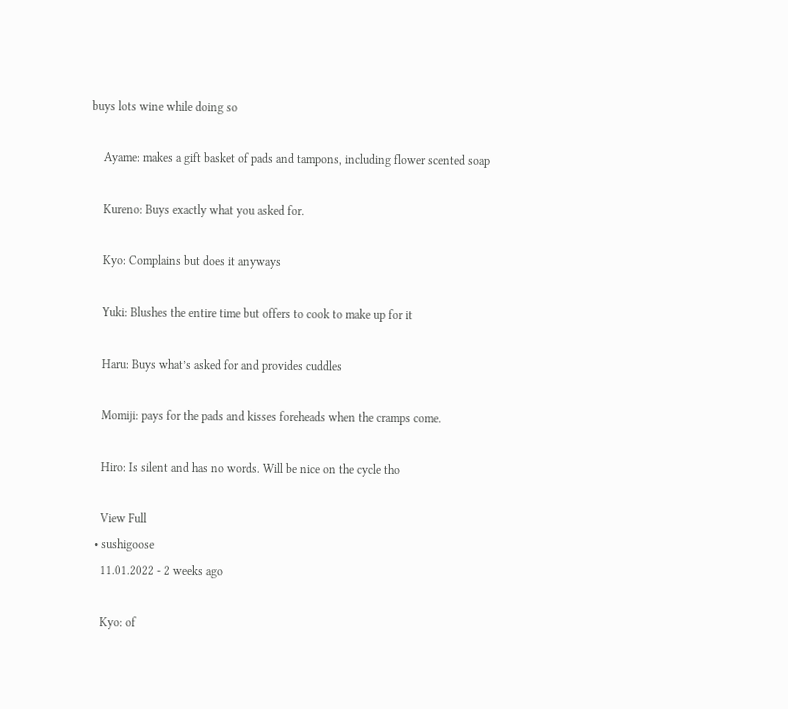buys lots wine while doing so

    Ayame: makes a gift basket of pads and tampons, including flower scented soap

    Kureno: Buys exactly what you asked for.

    Kyo: Complains but does it anyways

    Yuki: Blushes the entire time but offers to cook to make up for it

    Haru: Buys what’s asked for and provides cuddles

    Momiji: pays for the pads and kisses foreheads when the cramps come.

    Hiro: Is silent and has no words. Will be nice on the cycle tho

    View Full
  • sushigoose
    11.01.2022 - 2 weeks ago

    Kyo: of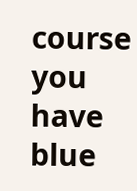course you have blue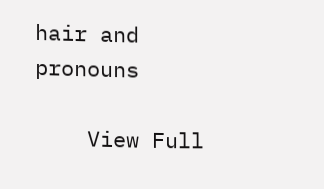hair and pronouns

    View Full